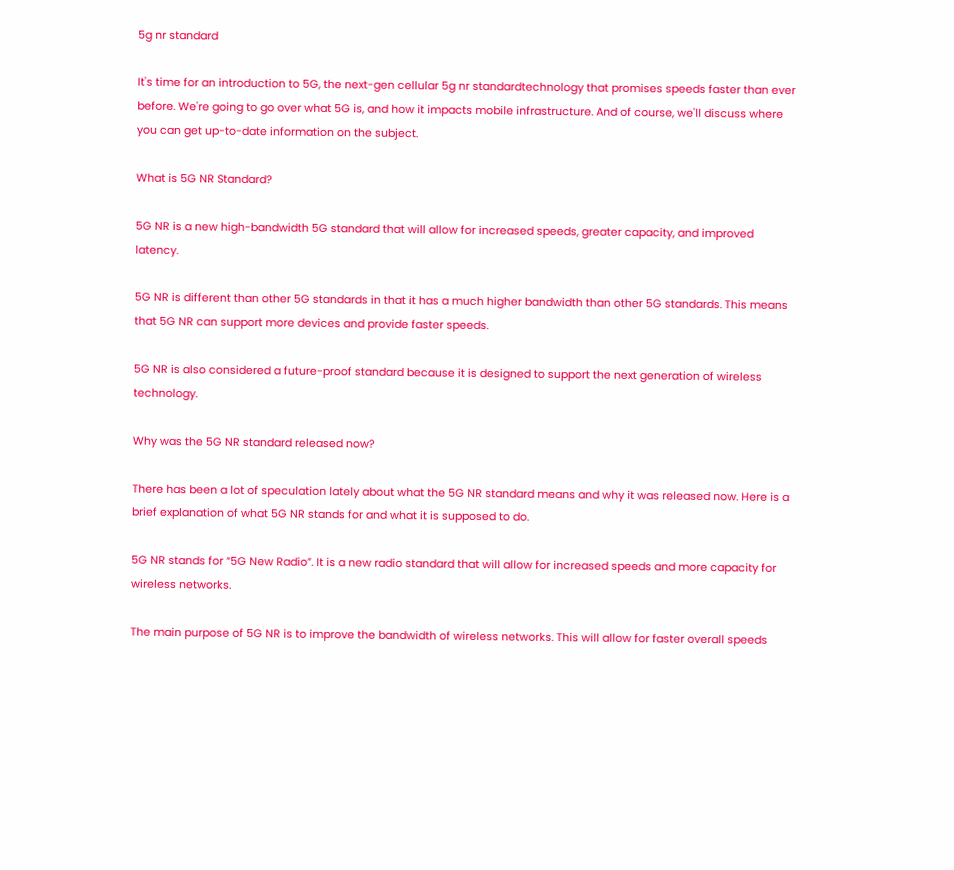5g nr standard

It's time for an introduction to 5G, the next-gen cellular 5g nr standardtechnology that promises speeds faster than ever before. We're going to go over what 5G is, and how it impacts mobile infrastructure. And of course, we'll discuss where you can get up-to-date information on the subject.

What is 5G NR Standard?

5G NR is a new high-bandwidth 5G standard that will allow for increased speeds, greater capacity, and improved latency.

5G NR is different than other 5G standards in that it has a much higher bandwidth than other 5G standards. This means that 5G NR can support more devices and provide faster speeds.

5G NR is also considered a future-proof standard because it is designed to support the next generation of wireless technology.

Why was the 5G NR standard released now?

There has been a lot of speculation lately about what the 5G NR standard means and why it was released now. Here is a brief explanation of what 5G NR stands for and what it is supposed to do.

5G NR stands for “5G New Radio”. It is a new radio standard that will allow for increased speeds and more capacity for wireless networks.

The main purpose of 5G NR is to improve the bandwidth of wireless networks. This will allow for faster overall speeds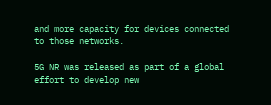and more capacity for devices connected to those networks.

5G NR was released as part of a global effort to develop new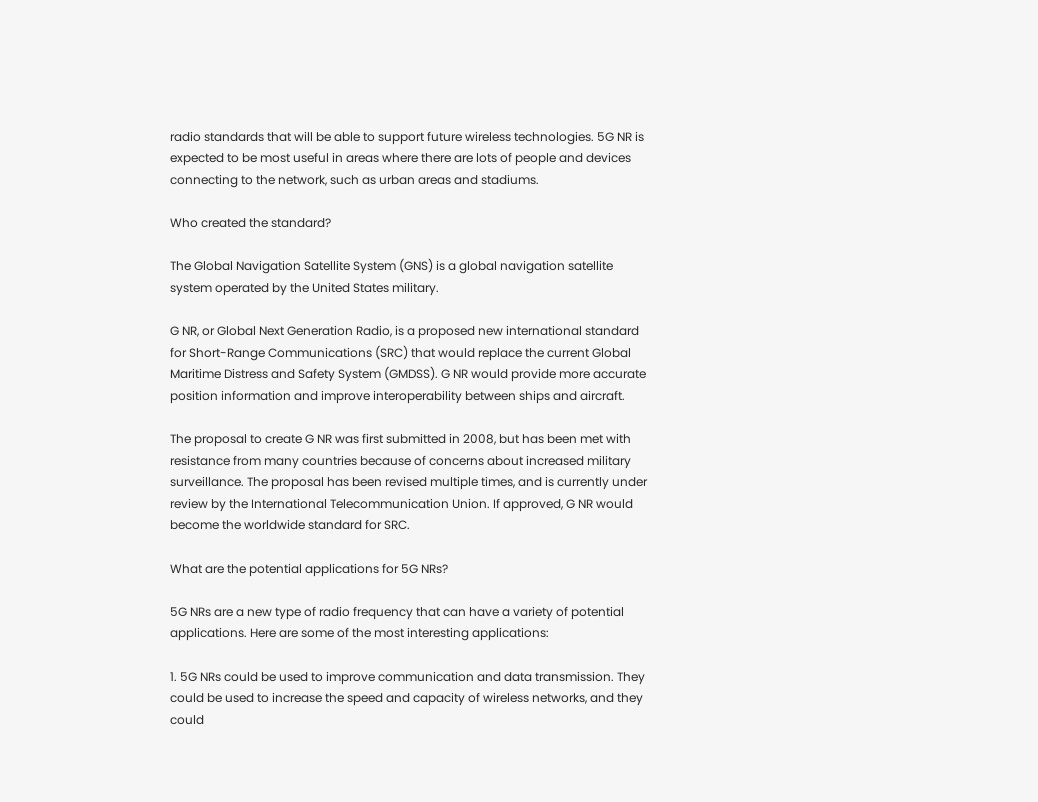radio standards that will be able to support future wireless technologies. 5G NR is expected to be most useful in areas where there are lots of people and devices connecting to the network, such as urban areas and stadiums.

Who created the standard?

The Global Navigation Satellite System (GNS) is a global navigation satellite system operated by the United States military.

G NR, or Global Next Generation Radio, is a proposed new international standard for Short-Range Communications (SRC) that would replace the current Global Maritime Distress and Safety System (GMDSS). G NR would provide more accurate position information and improve interoperability between ships and aircraft.

The proposal to create G NR was first submitted in 2008, but has been met with resistance from many countries because of concerns about increased military surveillance. The proposal has been revised multiple times, and is currently under review by the International Telecommunication Union. If approved, G NR would become the worldwide standard for SRC.

What are the potential applications for 5G NRs?

5G NRs are a new type of radio frequency that can have a variety of potential applications. Here are some of the most interesting applications:

1. 5G NRs could be used to improve communication and data transmission. They could be used to increase the speed and capacity of wireless networks, and they could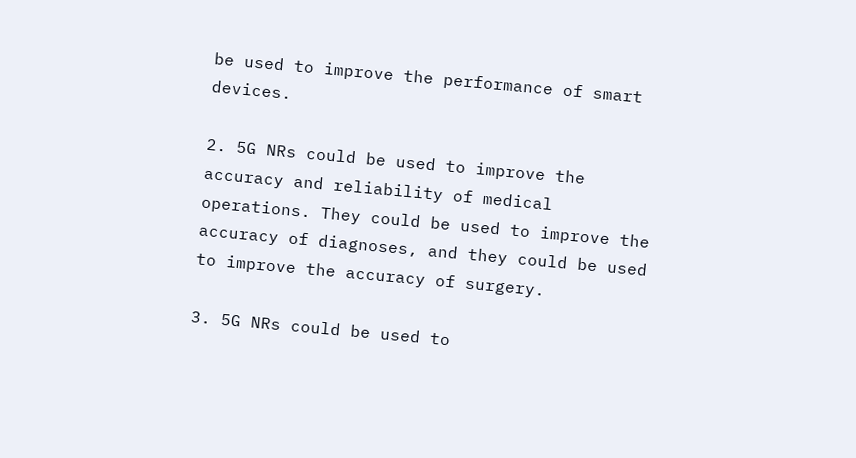be used to improve the performance of smart devices.

2. 5G NRs could be used to improve the accuracy and reliability of medical operations. They could be used to improve the accuracy of diagnoses, and they could be used to improve the accuracy of surgery.

3. 5G NRs could be used to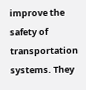improve the safety of transportation systems. They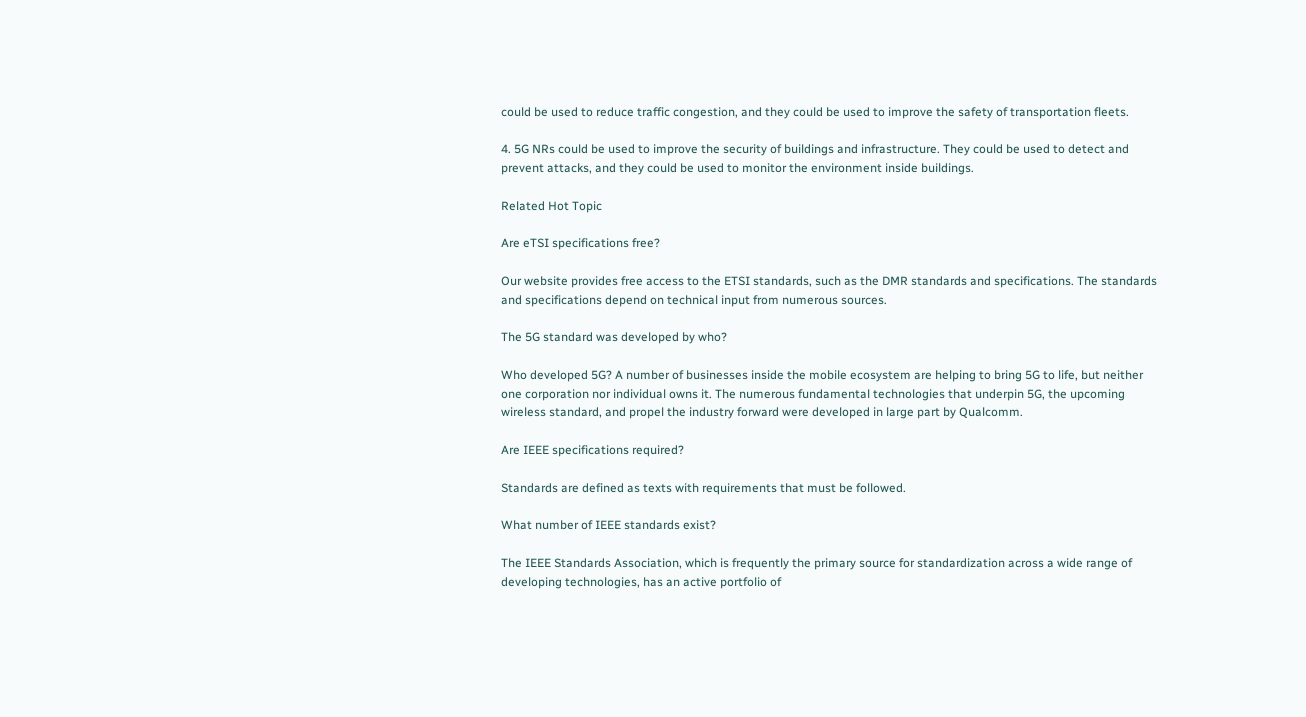could be used to reduce traffic congestion, and they could be used to improve the safety of transportation fleets.

4. 5G NRs could be used to improve the security of buildings and infrastructure. They could be used to detect and prevent attacks, and they could be used to monitor the environment inside buildings.

Related Hot Topic

Are eTSI specifications free?

Our website provides free access to the ETSI standards, such as the DMR standards and specifications. The standards and specifications depend on technical input from numerous sources.

The 5G standard was developed by who?

Who developed 5G? A number of businesses inside the mobile ecosystem are helping to bring 5G to life, but neither one corporation nor individual owns it. The numerous fundamental technologies that underpin 5G, the upcoming wireless standard, and propel the industry forward were developed in large part by Qualcomm.

Are IEEE specifications required?

Standards are defined as texts with requirements that must be followed.

What number of IEEE standards exist?

The IEEE Standards Association, which is frequently the primary source for standardization across a wide range of developing technologies, has an active portfolio of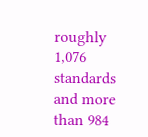roughly 1,076 standards and more than 984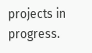projects in progress.